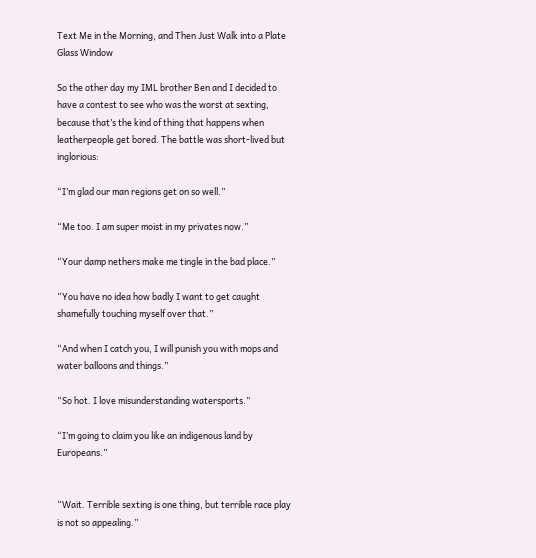Text Me in the Morning, and Then Just Walk into a Plate Glass Window

So the other day my IML brother Ben and I decided to have a contest to see who was the worst at sexting, because that’s the kind of thing that happens when leatherpeople get bored. The battle was short-lived but inglorious:

“I’m glad our man regions get on so well.”

“Me too. I am super moist in my privates now.”

“Your damp nethers make me tingle in the bad place.”

“You have no idea how badly I want to get caught shamefully touching myself over that.”

“And when I catch you, I will punish you with mops and water balloons and things.”

“So hot. I love misunderstanding watersports.”

“I’m going to claim you like an indigenous land by Europeans.”


“Wait. Terrible sexting is one thing, but terrible race play is not so appealing.”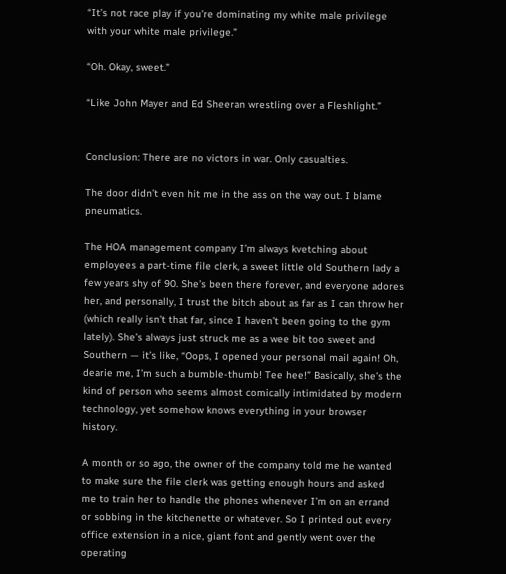“It’s not race play if you’re dominating my white male privilege with your white male privilege.”

“Oh. Okay, sweet.”

“Like John Mayer and Ed Sheeran wrestling over a Fleshlight.”


Conclusion: There are no victors in war. Only casualties.

The door didn’t even hit me in the ass on the way out. I blame pneumatics.

The HOA management company I’m always kvetching about employees a part-time file clerk, a sweet little old Southern lady a few years shy of 90. She’s been there forever, and everyone adores her, and personally, I trust the bitch about as far as I can throw her (which really isn’t that far, since I haven’t been going to the gym lately). She’s always just struck me as a wee bit too sweet and Southern — it’s like, “Oops, I opened your personal mail again! Oh, dearie me, I’m such a bumble-thumb! Tee hee!” Basically, she’s the kind of person who seems almost comically intimidated by modern technology, yet somehow knows everything in your browser history.

A month or so ago, the owner of the company told me he wanted to make sure the file clerk was getting enough hours and asked me to train her to handle the phones whenever I’m on an errand or sobbing in the kitchenette or whatever. So I printed out every office extension in a nice, giant font and gently went over the operating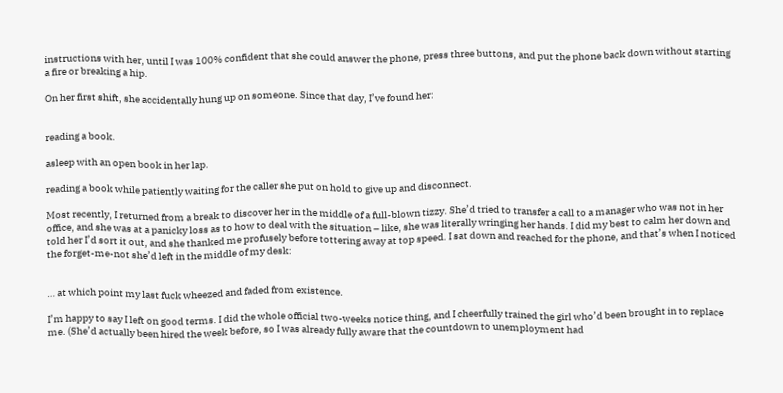instructions with her, until I was 100% confident that she could answer the phone, press three buttons, and put the phone back down without starting a fire or breaking a hip.

On her first shift, she accidentally hung up on someone. Since that day, I’ve found her:


reading a book.

asleep with an open book in her lap.

reading a book while patiently waiting for the caller she put on hold to give up and disconnect.

Most recently, I returned from a break to discover her in the middle of a full-blown tizzy. She’d tried to transfer a call to a manager who was not in her office, and she was at a panicky loss as to how to deal with the situation – like, she was literally wringing her hands. I did my best to calm her down and told her I’d sort it out, and she thanked me profusely before tottering away at top speed. I sat down and reached for the phone, and that’s when I noticed the forget-me-not she’d left in the middle of my desk:


… at which point my last fuck wheezed and faded from existence.

I’m happy to say I left on good terms. I did the whole official two-weeks notice thing, and I cheerfully trained the girl who’d been brought in to replace me. (She’d actually been hired the week before, so I was already fully aware that the countdown to unemployment had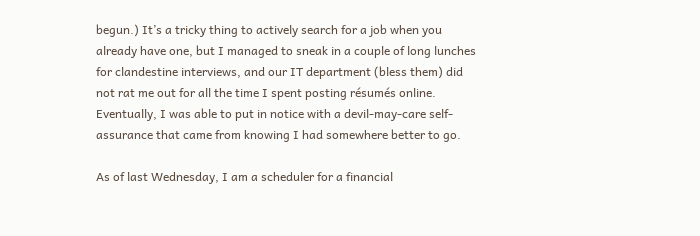begun.) It’s a tricky thing to actively search for a job when you already have one, but I managed to sneak in a couple of long lunches for clandestine interviews, and our IT department (bless them) did not rat me out for all the time I spent posting résumés online. Eventually, I was able to put in notice with a devil-may-care self-assurance that came from knowing I had somewhere better to go.

As of last Wednesday, I am a scheduler for a financial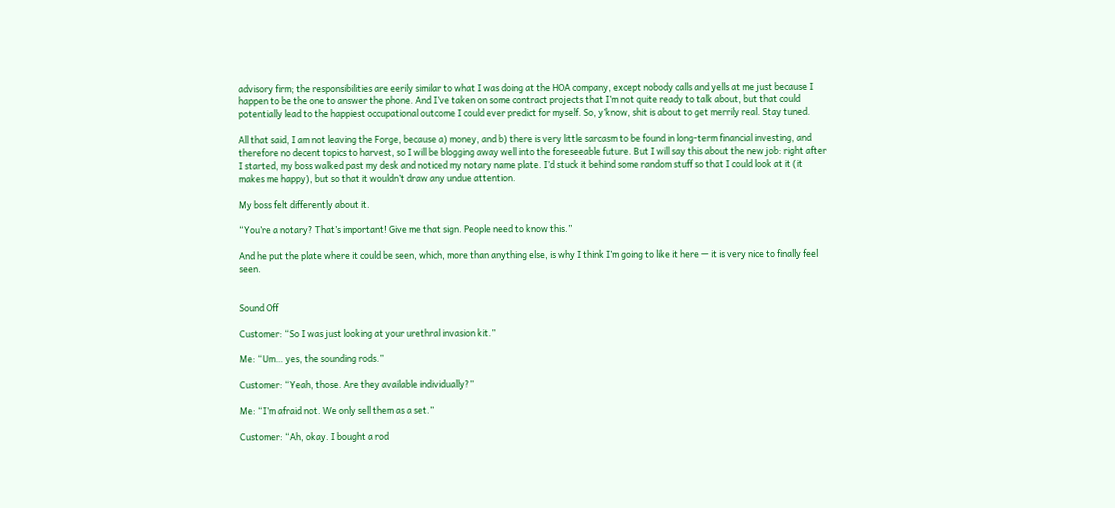advisory firm; the responsibilities are eerily similar to what I was doing at the HOA company, except nobody calls and yells at me just because I happen to be the one to answer the phone. And I’ve taken on some contract projects that I’m not quite ready to talk about, but that could potentially lead to the happiest occupational outcome I could ever predict for myself. So, y’know, shit is about to get merrily real. Stay tuned.

All that said, I am not leaving the Forge, because a) money, and b) there is very little sarcasm to be found in long-term financial investing, and therefore no decent topics to harvest, so I will be blogging away well into the foreseeable future. But I will say this about the new job: right after I started, my boss walked past my desk and noticed my notary name plate. I’d stuck it behind some random stuff so that I could look at it (it makes me happy), but so that it wouldn’t draw any undue attention.

My boss felt differently about it.

“You’re a notary? That’s important! Give me that sign. People need to know this.”

And he put the plate where it could be seen, which, more than anything else, is why I think I’m going to like it here — it is very nice to finally feel seen.


Sound Off

Customer: “So I was just looking at your urethral invasion kit.”

Me: “Um… yes, the sounding rods.”

Customer: “Yeah, those. Are they available individually?”

Me: “I’m afraid not. We only sell them as a set.”

Customer: “Ah, okay. I bought a rod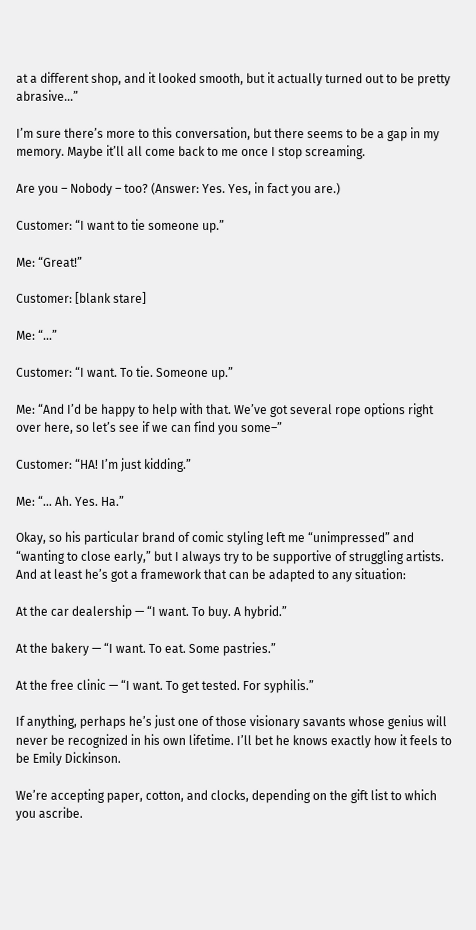at a different shop, and it looked smooth, but it actually turned out to be pretty abrasive…”

I’m sure there’s more to this conversation, but there seems to be a gap in my memory. Maybe it’ll all come back to me once I stop screaming.

Are you – Nobody – too? (Answer: Yes. Yes, in fact you are.)

Customer: “I want to tie someone up.”

Me: “Great!”

Customer: [blank stare]

Me: “…”

Customer: “I want. To tie. Someone up.”

Me: “And I’d be happy to help with that. We’ve got several rope options right over here, so let’s see if we can find you some–”

Customer: “HA! I’m just kidding.”

Me: “… Ah. Yes. Ha.”

Okay, so his particular brand of comic styling left me “unimpressed” and “wanting to close early,” but I always try to be supportive of struggling artists. And at least he’s got a framework that can be adapted to any situation:

At the car dealership — “I want. To buy. A hybrid.”

At the bakery — “I want. To eat. Some pastries.”

At the free clinic — “I want. To get tested. For syphilis.”

If anything, perhaps he’s just one of those visionary savants whose genius will never be recognized in his own lifetime. I’ll bet he knows exactly how it feels to be Emily Dickinson.

We’re accepting paper, cotton, and clocks, depending on the gift list to which you ascribe.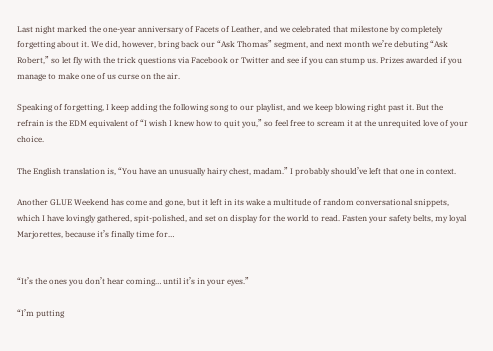Last night marked the one-year anniversary of Facets of Leather, and we celebrated that milestone by completely forgetting about it. We did, however, bring back our “Ask Thomas” segment, and next month we’re debuting “Ask Robert,” so let fly with the trick questions via Facebook or Twitter and see if you can stump us. Prizes awarded if you manage to make one of us curse on the air.

Speaking of forgetting, I keep adding the following song to our playlist, and we keep blowing right past it. But the refrain is the EDM equivalent of “I wish I knew how to quit you,” so feel free to scream it at the unrequited love of your choice.

The English translation is, “You have an unusually hairy chest, madam.” I probably should’ve left that one in context.

Another GLUE Weekend has come and gone, but it left in its wake a multitude of random conversational snippets, which I have lovingly gathered, spit-polished, and set on display for the world to read. Fasten your safety belts, my loyal Marjorettes, because it’s finally time for…


“It’s the ones you don’t hear coming… until it’s in your eyes.”

“I’m putting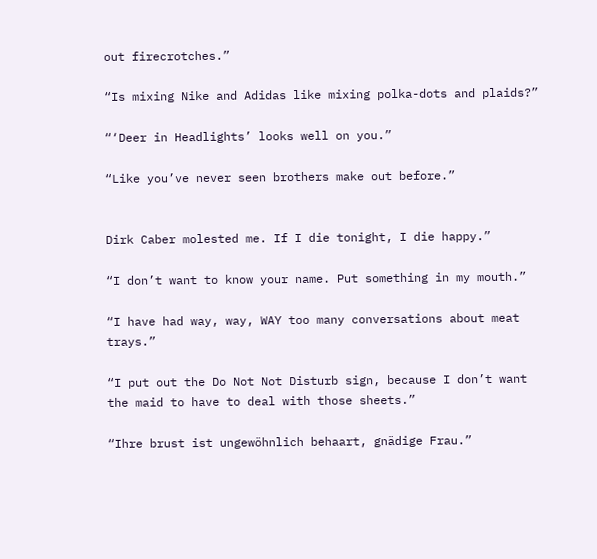out firecrotches.”

“Is mixing Nike and Adidas like mixing polka-dots and plaids?”

“‘Deer in Headlights’ looks well on you.”

“Like you’ve never seen brothers make out before.”


Dirk Caber molested me. If I die tonight, I die happy.”

“I don’t want to know your name. Put something in my mouth.”

“I have had way, way, WAY too many conversations about meat trays.”

“I put out the Do Not Not Disturb sign, because I don’t want the maid to have to deal with those sheets.”

“Ihre brust ist ungewöhnlich behaart, gnädige Frau.”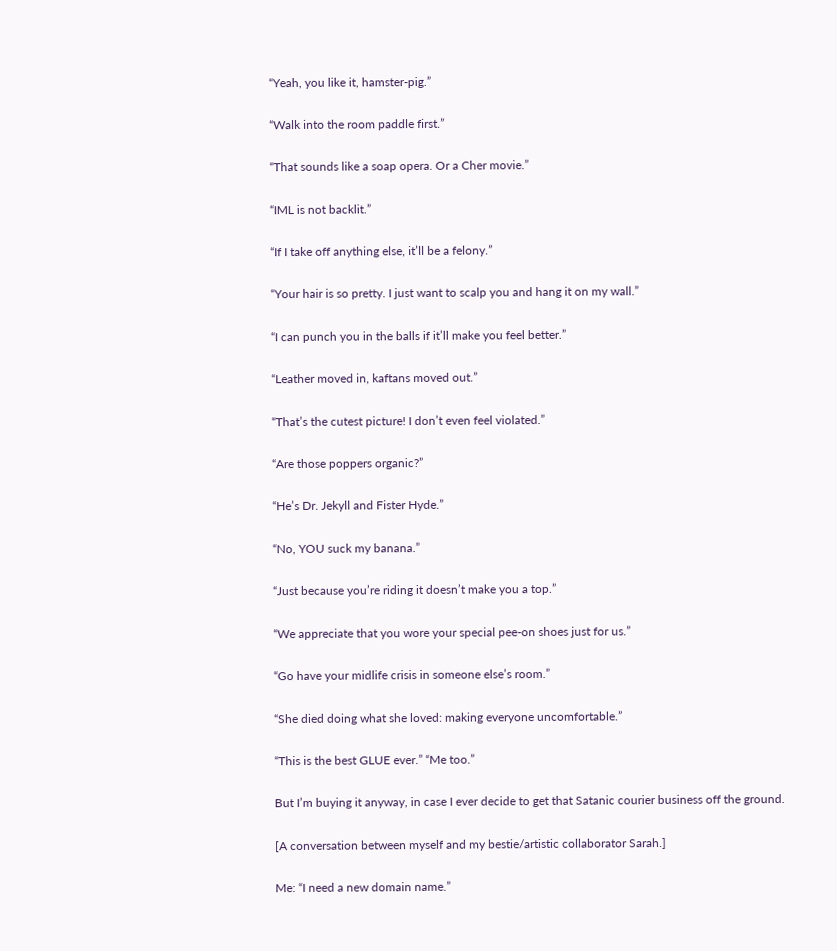“Yeah, you like it, hamster-pig.”

“Walk into the room paddle first.”

“That sounds like a soap opera. Or a Cher movie.”

“IML is not backlit.”

“If I take off anything else, it’ll be a felony.”

“Your hair is so pretty. I just want to scalp you and hang it on my wall.”

“I can punch you in the balls if it’ll make you feel better.”

“Leather moved in, kaftans moved out.”

“That’s the cutest picture! I don’t even feel violated.”

“Are those poppers organic?”

“He’s Dr. Jekyll and Fister Hyde.”

“No, YOU suck my banana.”

“Just because you’re riding it doesn’t make you a top.”

“We appreciate that you wore your special pee-on shoes just for us.”

“Go have your midlife crisis in someone else’s room.”

“She died doing what she loved: making everyone uncomfortable.”

“This is the best GLUE ever.” “Me too.”

But I’m buying it anyway, in case I ever decide to get that Satanic courier business off the ground.

[A conversation between myself and my bestie/artistic collaborator Sarah.]

Me: “I need a new domain name.”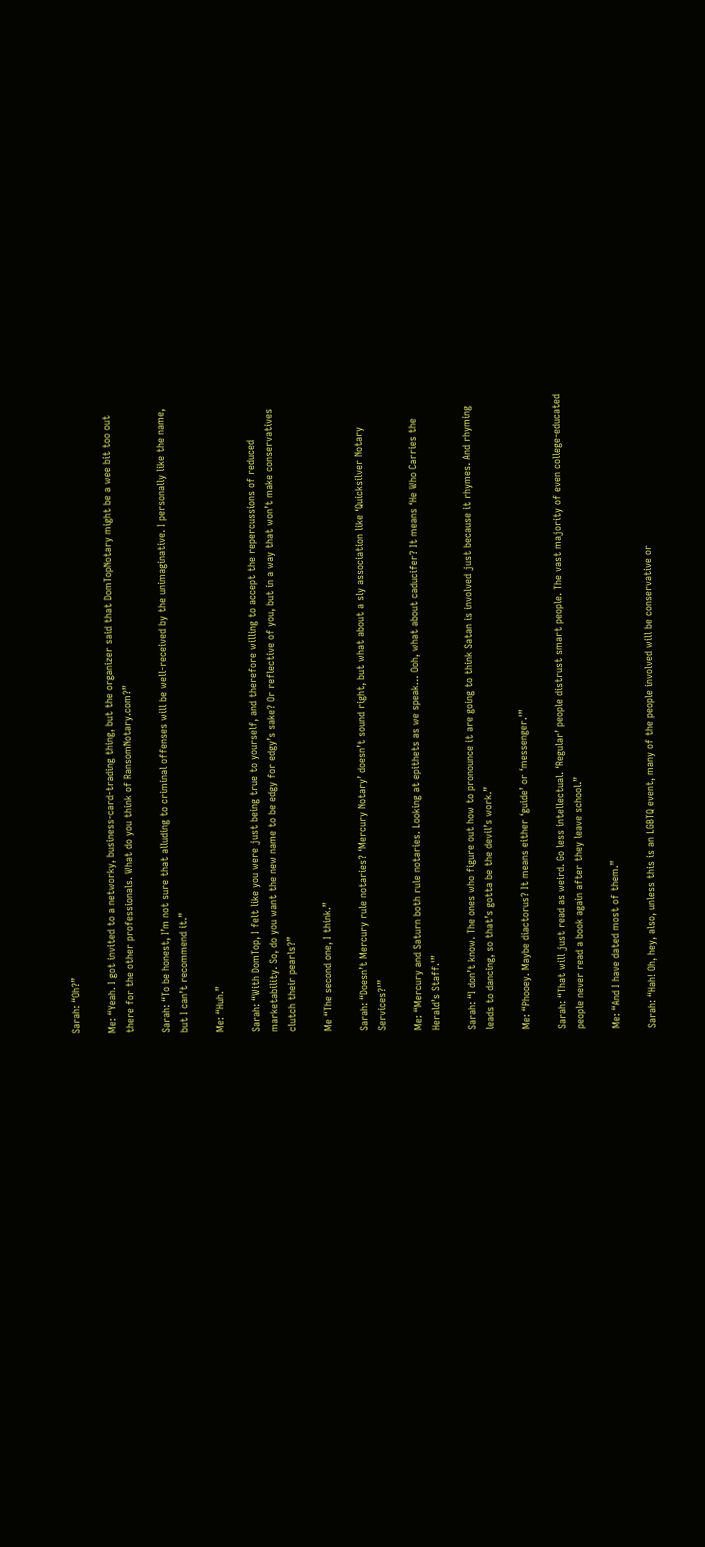Sarah: “Oh?”

Me: “Yeah. I got invited to a networky, business-card-trading thing, but the organizer said that DomTopNotary might be a wee bit too out there for the other professionals. What do you think of RansomNotary.com?”

Sarah: “To be honest, I’m not sure that alluding to criminal offenses will be well-received by the unimaginative. I personally like the name, but I can’t recommend it.”

Me: “Huh.”

Sarah: “With DomTop, I felt like you were just being true to yourself, and therefore willing to accept the repercussions of reduced marketability. So, do you want the new name to be edgy for edgy’s sake? Or reflective of you, but in a way that won’t make conservatives clutch their pearls?”

Me “The second one, I think.”

Sarah: “Doesn’t Mercury rule notaries? ‘Mercury Notary’ doesn’t sound right, but what about a sly association like ‘Quicksilver Notary Services?'”

Me: “Mercury and Saturn both rule notaries. Looking at epithets as we speak… Ooh, what about caducifer? It means ‘He Who Carries the Herald’s Staff.'”

Sarah: “I don’t know. The ones who figure out how to pronounce it are going to think Satan is involved just because it rhymes. And rhyming leads to dancing, so that’s gotta be the devil’s work.”

Me: “Phooey. Maybe diactorus? It means either ‘guide’ or ‘messenger.'”

Sarah: “That will just read as weird. Go less intellectual. ‘Regular’ people distrust smart people. The vast majority of even college-educated people never read a book again after they leave school.”

Me: “And I have dated most of them.”

Sarah: “Hah! Oh, hey, also, unless this is an LGBTQ event, many of the people involved will be conservative or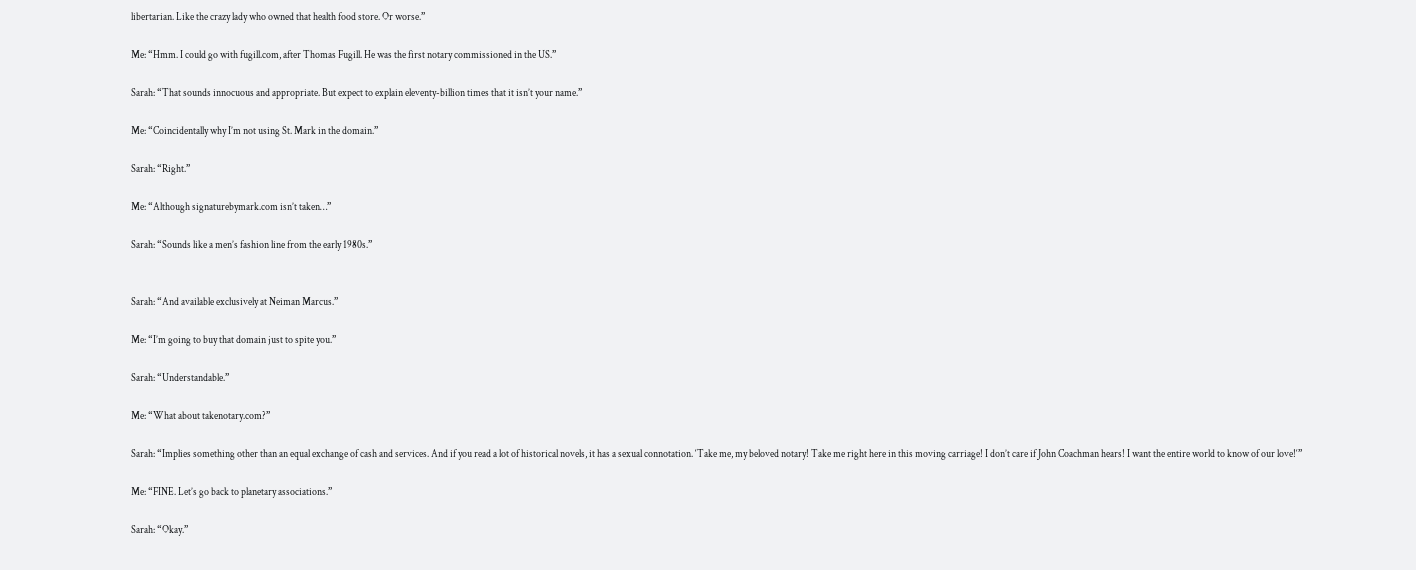libertarian. Like the crazy lady who owned that health food store. Or worse.”

Me: “Hmm. I could go with fugill.com, after Thomas Fugill. He was the first notary commissioned in the US.”

Sarah: “That sounds innocuous and appropriate. But expect to explain eleventy-billion times that it isn’t your name.”

Me: “Coincidentally why I’m not using St. Mark in the domain.”

Sarah: “Right.”

Me: “Although signaturebymark.com isn’t taken…”

Sarah: “Sounds like a men’s fashion line from the early 1980s.”


Sarah: “And available exclusively at Neiman Marcus.”

Me: “I’m going to buy that domain just to spite you.”

Sarah: “Understandable.”

Me: “What about takenotary.com?”

Sarah: “Implies something other than an equal exchange of cash and services. And if you read a lot of historical novels, it has a sexual connotation. ‘Take me, my beloved notary! Take me right here in this moving carriage! I don’t care if John Coachman hears! I want the entire world to know of our love!‘”

Me: “FINE. Let’s go back to planetary associations.”

Sarah: “Okay.”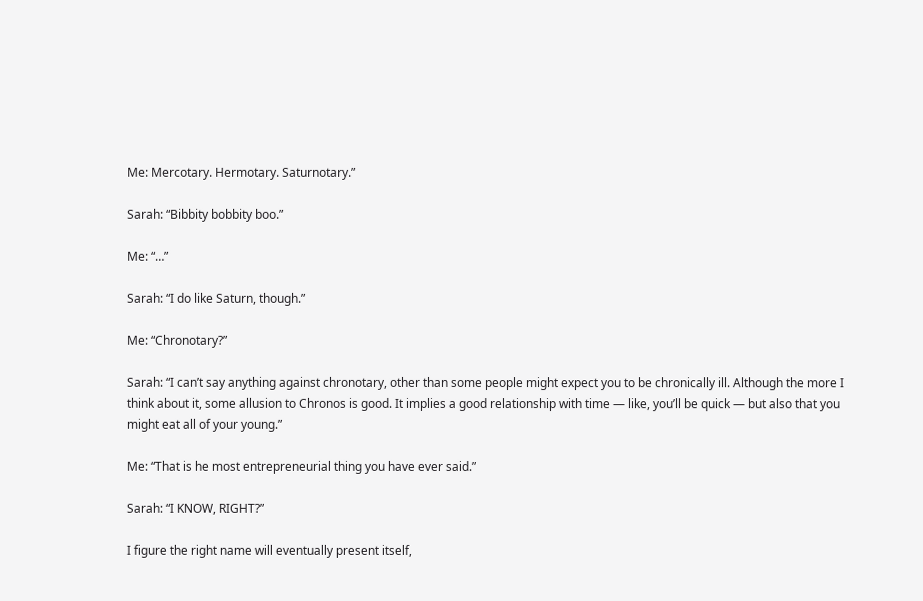Me: Mercotary. Hermotary. Saturnotary.”

Sarah: “Bibbity bobbity boo.”

Me: “…”

Sarah: “I do like Saturn, though.”

Me: “Chronotary?”

Sarah: “I can’t say anything against chronotary, other than some people might expect you to be chronically ill. Although the more I think about it, some allusion to Chronos is good. It implies a good relationship with time — like, you’ll be quick — but also that you might eat all of your young.”

Me: “That is he most entrepreneurial thing you have ever said.”

Sarah: “I KNOW, RIGHT?”

I figure the right name will eventually present itself,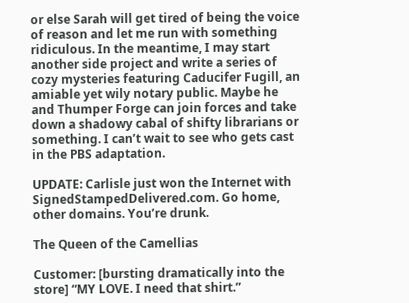or else Sarah will get tired of being the voice of reason and let me run with something ridiculous. In the meantime, I may start another side project and write a series of cozy mysteries featuring Caducifer Fugill, an amiable yet wily notary public. Maybe he and Thumper Forge can join forces and take down a shadowy cabal of shifty librarians or something. I can’t wait to see who gets cast in the PBS adaptation.

UPDATE: Carlisle just won the Internet with SignedStampedDelivered.com. Go home, other domains. You’re drunk.

The Queen of the Camellias

Customer: [bursting dramatically into the store] “MY LOVE. I need that shirt.”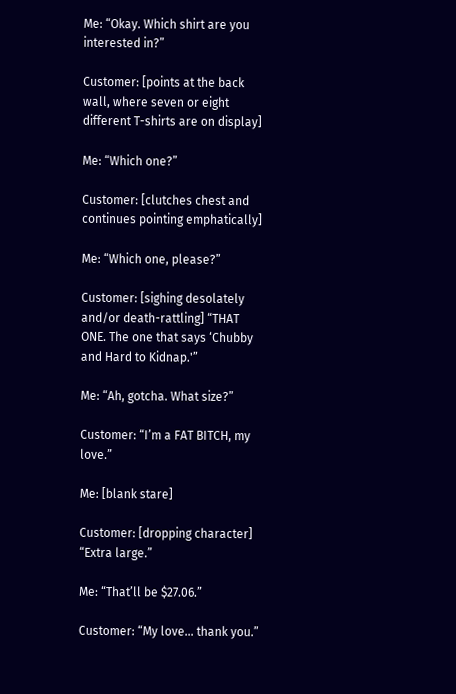Me: “Okay. Which shirt are you interested in?”

Customer: [points at the back wall, where seven or eight different T-shirts are on display]

Me: “Which one?”

Customer: [clutches chest and continues pointing emphatically]

Me: “Which one, please?”

Customer: [sighing desolately and/or death-rattling] “THAT ONE. The one that says ‘Chubby and Hard to Kidnap.'”

Me: “Ah, gotcha. What size?”

Customer: “I’m a FAT BITCH, my love.”

Me: [blank stare]

Customer: [dropping character] “Extra large.”

Me: “That’ll be $27.06.”

Customer: “My love… thank you.”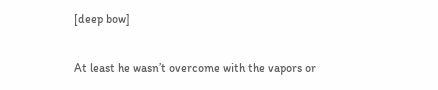[deep bow]

At least he wasn’t overcome with the vapors or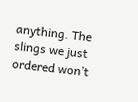anything. The slings we just ordered won’t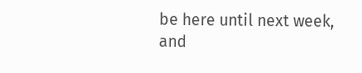be here until next week, and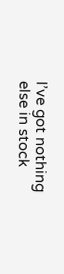I’ve got nothing else in stock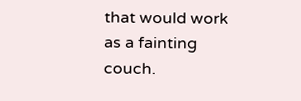that would work as a fainting couch.